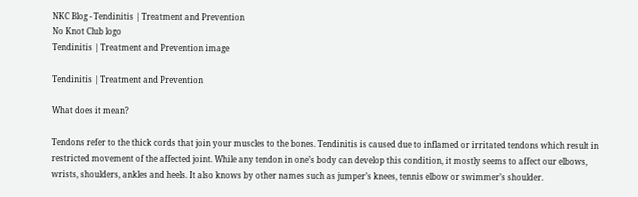NKC Blog - Tendinitis | Treatment and Prevention
No Knot Club logo
Tendinitis | Treatment and Prevention image

Tendinitis | Treatment and Prevention

What does it mean?

Tendons refer to the thick cords that join your muscles to the bones. Tendinitis is caused due to inflamed or irritated tendons which result in restricted movement of the affected joint. While any tendon in one’s body can develop this condition, it mostly seems to affect our elbows, wrists, shoulders, ankles and heels. It also knows by other names such as jumper’s knees, tennis elbow or swimmer’s shoulder.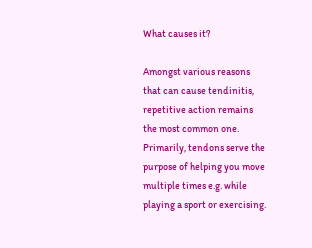What causes it?

Amongst various reasons that can cause tendinitis, repetitive action remains the most common one. Primarily, tendons serve the purpose of helping you move multiple times e.g. while playing a sport or exercising.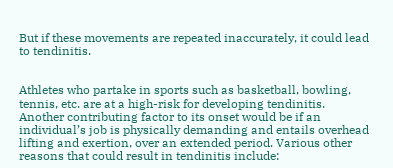But if these movements are repeated inaccurately, it could lead to tendinitis.


Athletes who partake in sports such as basketball, bowling, tennis, etc. are at a high-risk for developing tendinitis. Another contributing factor to its onset would be if an individual’s job is physically demanding and entails overhead lifting and exertion, over an extended period. Various other reasons that could result in tendinitis include: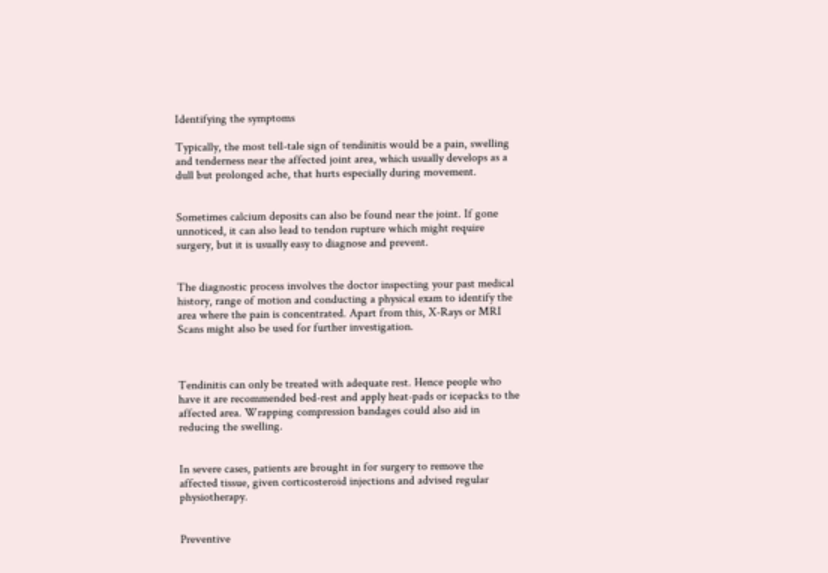Identifying the symptoms

Typically, the most tell-tale sign of tendinitis would be a pain, swelling and tenderness near the affected joint area, which usually develops as a dull but prolonged ache, that hurts especially during movement.


Sometimes calcium deposits can also be found near the joint. If gone unnoticed, it can also lead to tendon rupture which might require surgery, but it is usually easy to diagnose and prevent.


The diagnostic process involves the doctor inspecting your past medical history, range of motion and conducting a physical exam to identify the area where the pain is concentrated. Apart from this, X-Rays or MRI Scans might also be used for further investigation.



Tendinitis can only be treated with adequate rest. Hence people who have it are recommended bed-rest and apply heat-pads or icepacks to the affected area. Wrapping compression bandages could also aid in reducing the swelling.


In severe cases, patients are brought in for surgery to remove the affected tissue, given corticosteroid injections and advised regular physiotherapy.


Preventive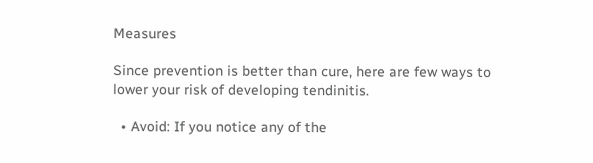Measures

Since prevention is better than cure, here are few ways to lower your risk of developing tendinitis.

  • Avoid: If you notice any of the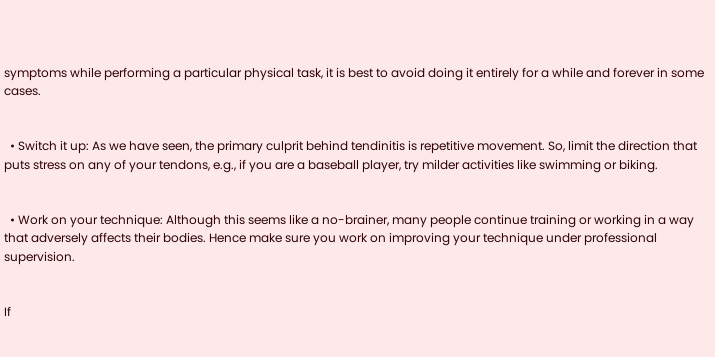symptoms while performing a particular physical task, it is best to avoid doing it entirely for a while and forever in some cases.


  • Switch it up: As we have seen, the primary culprit behind tendinitis is repetitive movement. So, limit the direction that puts stress on any of your tendons, e.g., if you are a baseball player, try milder activities like swimming or biking.


  • Work on your technique: Although this seems like a no-brainer, many people continue training or working in a way that adversely affects their bodies. Hence make sure you work on improving your technique under professional supervision.


If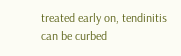treated early on, tendinitis can be curbed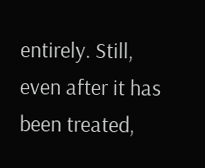entirely. Still, even after it has been treated,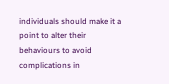individuals should make it a point to alter their behaviours to avoid complications in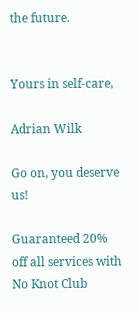the future.


Yours in self-care,

Adrian Wilk

Go on, you deserve us!

Guaranteed 20% off all services with No Knot Club